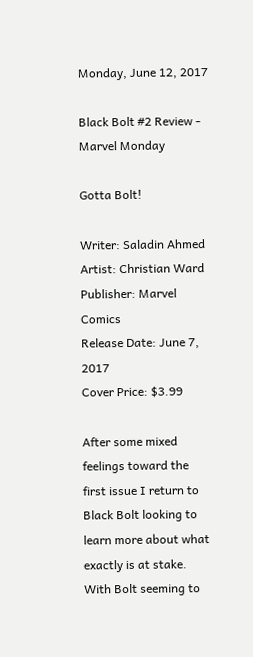Monday, June 12, 2017

Black Bolt #2 Review - Marvel Monday

Gotta Bolt!

Writer: Saladin Ahmed
Artist: Christian Ward
Publisher: Marvel Comics
Release Date: June 7, 2017
Cover Price: $3.99

After some mixed feelings toward the first issue I return to Black Bolt looking to learn more about what exactly is at stake. With Bolt seeming to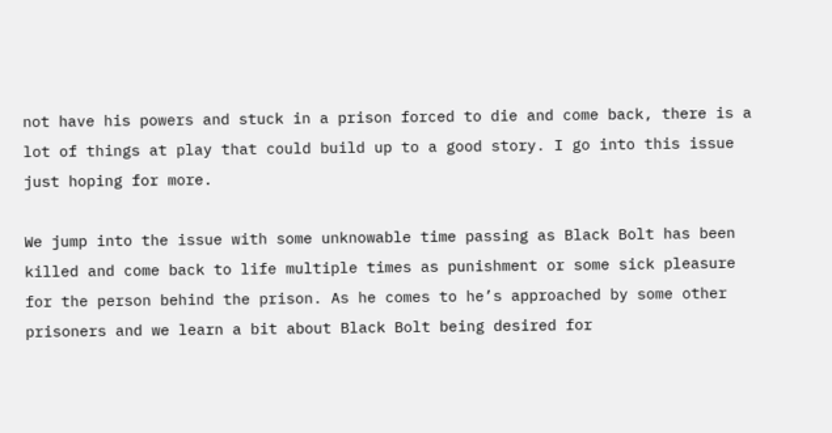not have his powers and stuck in a prison forced to die and come back, there is a lot of things at play that could build up to a good story. I go into this issue just hoping for more.

We jump into the issue with some unknowable time passing as Black Bolt has been killed and come back to life multiple times as punishment or some sick pleasure for the person behind the prison. As he comes to he’s approached by some other prisoners and we learn a bit about Black Bolt being desired for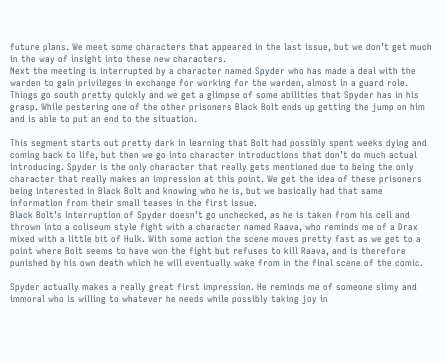future plans. We meet some characters that appeared in the last issue, but we don’t get much in the way of insight into these new characters.
Next the meeting is interrupted by a character named Spyder who has made a deal with the warden to gain privileges in exchange for working for the warden, almost in a guard role. Things go south pretty quickly and we get a glimpse of some abilities that Spyder has in his grasp. While pestering one of the other prisoners Black Bolt ends up getting the jump on him and is able to put an end to the situation.

This segment starts out pretty dark in learning that Bolt had possibly spent weeks dying and coming back to life, but then we go into character introductions that don’t do much actual introducing. Spyder is the only character that really gets mentioned due to being the only character that really makes an impression at this point. We get the idea of these prisoners being interested in Black Bolt and knowing who he is, but we basically had that same information from their small teases in the first issue.
Black Bolt’s interruption of Spyder doesn’t go unchecked, as he is taken from his cell and thrown into a coliseum style fight with a character named Raava, who reminds me of a Drax mixed with a little bit of Hulk. With some action the scene moves pretty fast as we get to a point where Bolt seems to have won the fight but refuses to kill Raava, and is therefore punished by his own death which he will eventually wake from in the final scene of the comic.

Spyder actually makes a really great first impression. He reminds me of someone slimy and immoral who is willing to whatever he needs while possibly taking joy in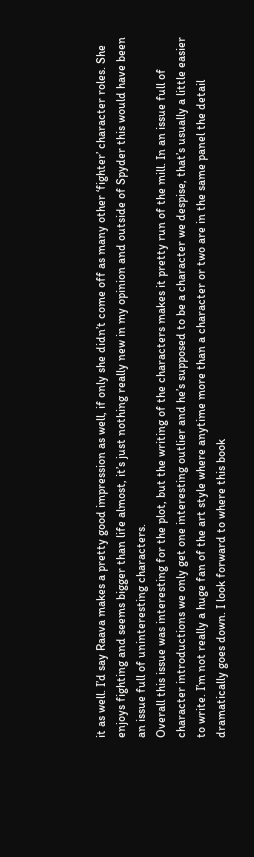it as well. I’d say Raava makes a pretty good impression as well, if only she didn’t come off as many other ‘fighter’ character roles. She enjoys fighting and seems bigger than life almost, it’s just nothing really new in my opinion and outside of Spyder this would have been an issue full of uninteresting characters.
Overall this issue was interesting for the plot, but the writing of the characters makes it pretty run of the mill. In an issue full of character introductions we only get one interesting outlier and he’s supposed to be a character we despise, that’s usually a little easier to write. I’m not really a huge fan of the art style where anytime more than a character or two are in the same panel the detail dramatically goes down. I look forward to where this book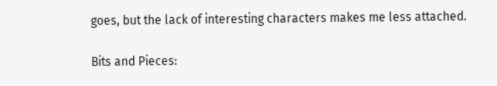goes, but the lack of interesting characters makes me less attached.

Bits and Pieces: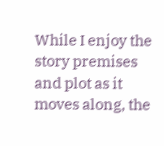While I enjoy the story premises and plot as it moves along, the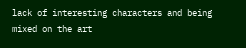lack of interesting characters and being mixed on the art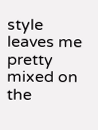style leaves me pretty mixed on the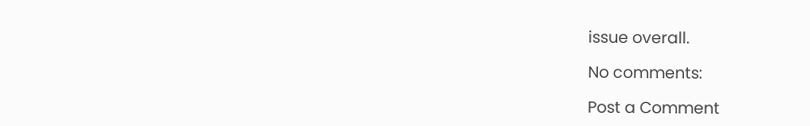issue overall.

No comments:

Post a Comment